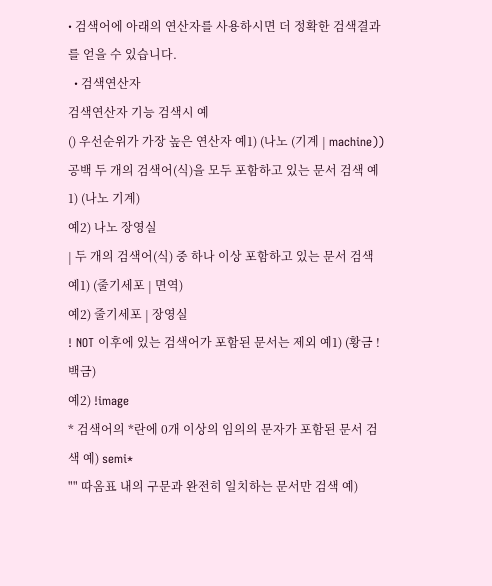• 검색어에 아래의 연산자를 사용하시면 더 정확한 검색결과를 얻을 수 있습니다.
  • 검색연산자
검색연산자 기능 검색시 예
() 우선순위가 가장 높은 연산자 예1) (나노 (기계 | machine))
공백 두 개의 검색어(식)을 모두 포함하고 있는 문서 검색 예1) (나노 기계)
예2) 나노 장영실
| 두 개의 검색어(식) 중 하나 이상 포함하고 있는 문서 검색 예1) (줄기세포 | 면역)
예2) 줄기세포 | 장영실
! NOT 이후에 있는 검색어가 포함된 문서는 제외 예1) (황금 !백금)
예2) !image
* 검색어의 *란에 0개 이상의 임의의 문자가 포함된 문서 검색 예) semi*
"" 따옴표 내의 구문과 완전히 일치하는 문서만 검색 예)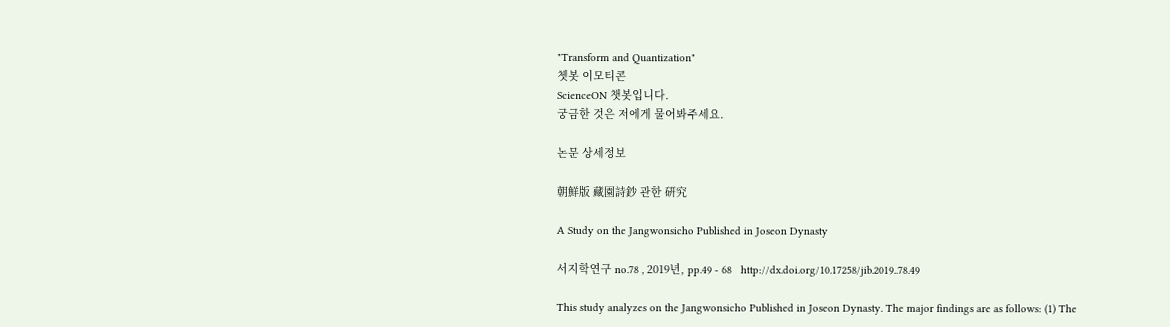"Transform and Quantization"
쳇봇 이모티콘
ScienceON 챗봇입니다.
궁금한 것은 저에게 물어봐주세요.

논문 상세정보

朝鮮版 藏園詩鈔 관한 硏究

A Study on the Jangwonsicho Published in Joseon Dynasty

서지학연구 no.78 , 2019년, pp.49 - 68   http://dx.doi.org/10.17258/jib.2019..78.49

This study analyzes on the Jangwonsicho Published in Joseon Dynasty. The major findings are as follows: (1) The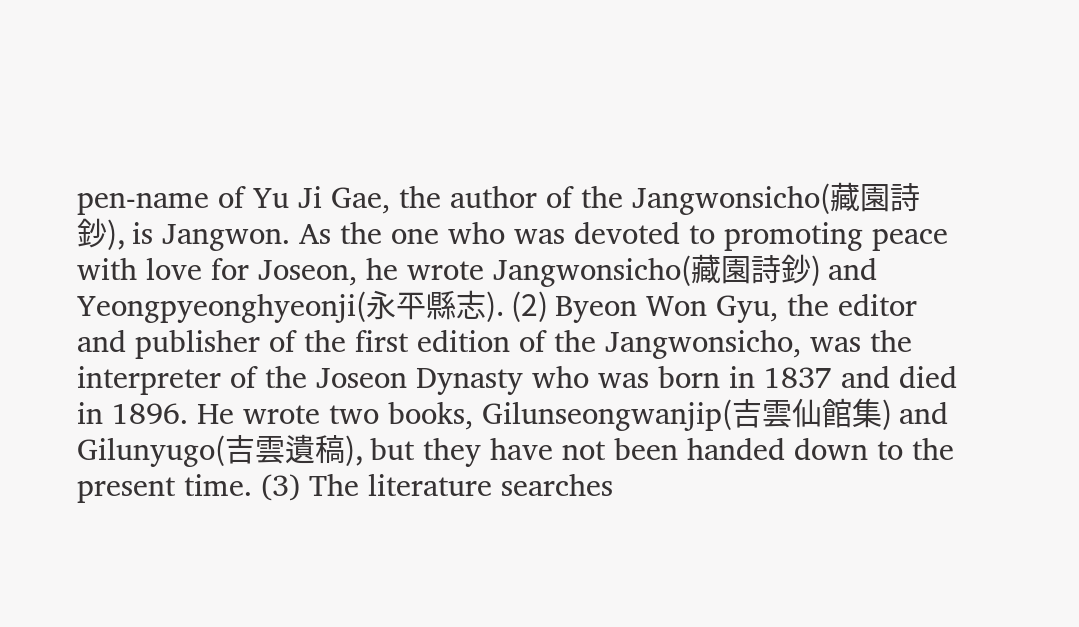pen-name of Yu Ji Gae, the author of the Jangwonsicho(藏園詩鈔), is Jangwon. As the one who was devoted to promoting peace with love for Joseon, he wrote Jangwonsicho(藏園詩鈔) and Yeongpyeonghyeonji(永平縣志). (2) Byeon Won Gyu, the editor and publisher of the first edition of the Jangwonsicho, was the interpreter of the Joseon Dynasty who was born in 1837 and died in 1896. He wrote two books, Gilunseongwanjip(吉雲仙館集) and Gilunyugo(吉雲遺稿), but they have not been handed down to the present time. (3) The literature searches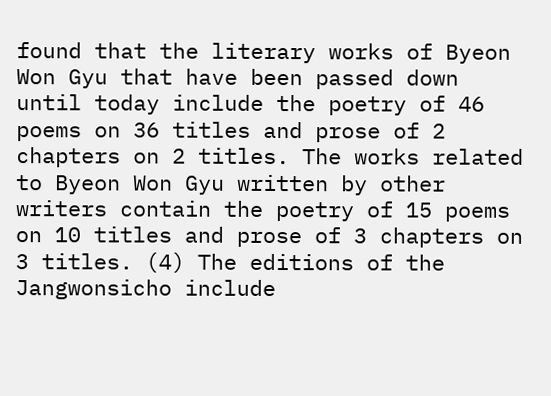found that the literary works of Byeon Won Gyu that have been passed down until today include the poetry of 46 poems on 36 titles and prose of 2 chapters on 2 titles. The works related to Byeon Won Gyu written by other writers contain the poetry of 15 poems on 10 titles and prose of 3 chapters on 3 titles. (4) The editions of the Jangwonsicho include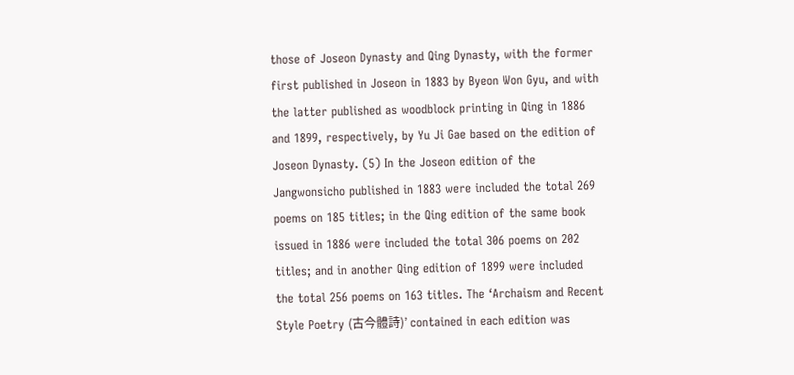those of Joseon Dynasty and Qing Dynasty, with the former first published in Joseon in 1883 by Byeon Won Gyu, and with the latter published as woodblock printing in Qing in 1886 and 1899, respectively, by Yu Ji Gae based on the edition of Joseon Dynasty. (5) In the Joseon edition of the Jangwonsicho published in 1883 were included the total 269 poems on 185 titles; in the Qing edition of the same book issued in 1886 were included the total 306 poems on 202 titles; and in another Qing edition of 1899 were included the total 256 poems on 163 titles. The ‘Archaism and Recent Style Poetry (古今體詩)’ contained in each edition was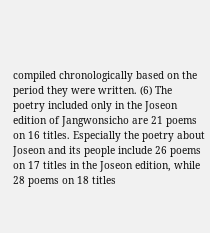compiled chronologically based on the period they were written. (6) The poetry included only in the Joseon edition of Jangwonsicho are 21 poems on 16 titles. Especially the poetry about Joseon and its people include 26 poems on 17 titles in the Joseon edition, while 28 poems on 18 titles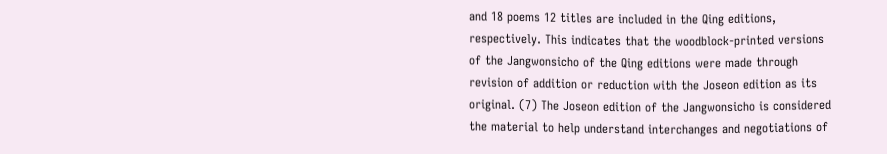and 18 poems 12 titles are included in the Qing editions, respectively. This indicates that the woodblock-printed versions of the Jangwonsicho of the Qing editions were made through revision of addition or reduction with the Joseon edition as its original. (7) The Joseon edition of the Jangwonsicho is considered the material to help understand interchanges and negotiations of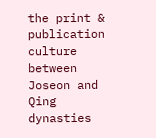the print & publication culture between Joseon and Qing dynasties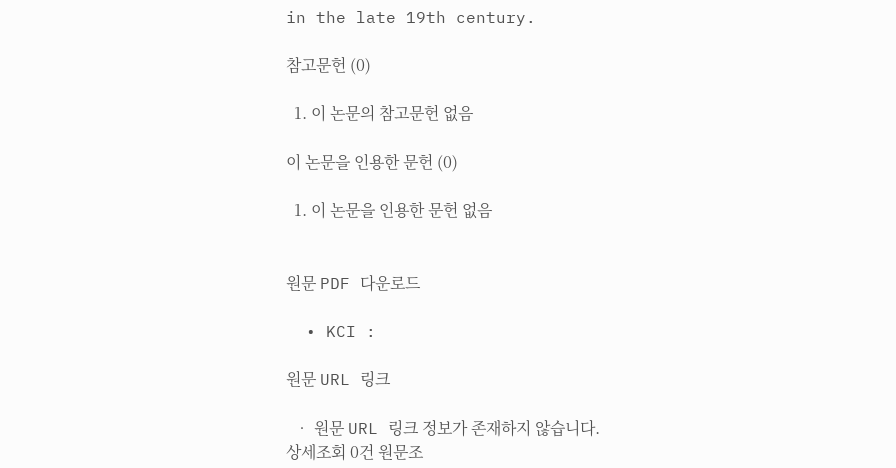in the late 19th century.

참고문헌 (0)

  1. 이 논문의 참고문헌 없음

이 논문을 인용한 문헌 (0)

  1. 이 논문을 인용한 문헌 없음


원문 PDF 다운로드

  • KCI :

원문 URL 링크

  • 원문 URL 링크 정보가 존재하지 않습니다.
상세조회 0건 원문조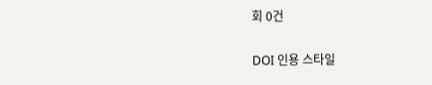회 0건

DOI 인용 스타일